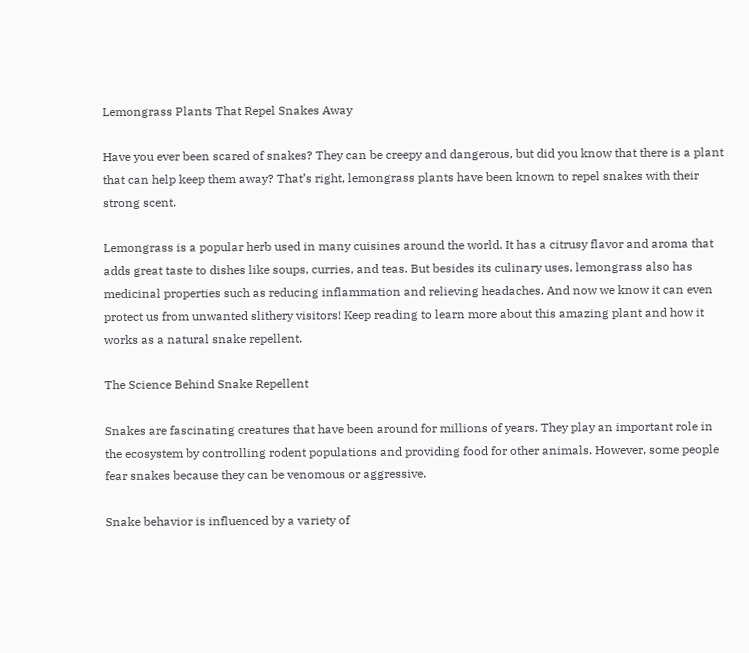Lemongrass Plants That Repel Snakes Away

Have you ever been scared of snakes? They can be creepy and dangerous, but did you know that there is a plant that can help keep them away? That’s right, lemongrass plants have been known to repel snakes with their strong scent.

Lemongrass is a popular herb used in many cuisines around the world. It has a citrusy flavor and aroma that adds great taste to dishes like soups, curries, and teas. But besides its culinary uses, lemongrass also has medicinal properties such as reducing inflammation and relieving headaches. And now we know it can even protect us from unwanted slithery visitors! Keep reading to learn more about this amazing plant and how it works as a natural snake repellent.

The Science Behind Snake Repellent

Snakes are fascinating creatures that have been around for millions of years. They play an important role in the ecosystem by controlling rodent populations and providing food for other animals. However, some people fear snakes because they can be venomous or aggressive.

Snake behavior is influenced by a variety of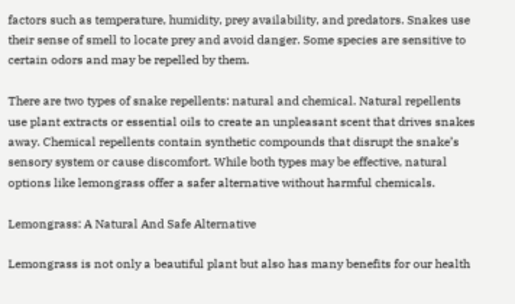factors such as temperature, humidity, prey availability, and predators. Snakes use their sense of smell to locate prey and avoid danger. Some species are sensitive to certain odors and may be repelled by them.

There are two types of snake repellents: natural and chemical. Natural repellents use plant extracts or essential oils to create an unpleasant scent that drives snakes away. Chemical repellents contain synthetic compounds that disrupt the snake’s sensory system or cause discomfort. While both types may be effective, natural options like lemongrass offer a safer alternative without harmful chemicals.

Lemongrass: A Natural And Safe Alternative

Lemongrass is not only a beautiful plant but also has many benefits for our health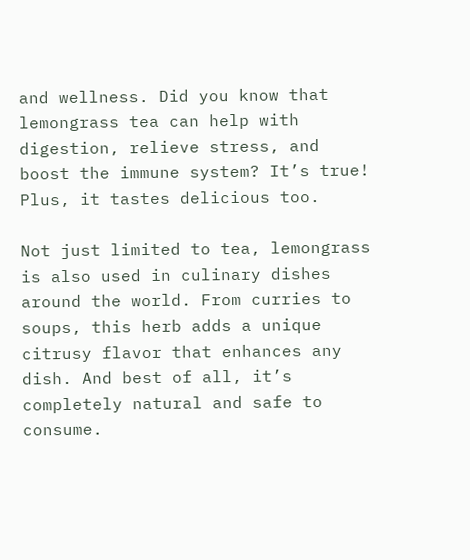and wellness. Did you know that lemongrass tea can help with digestion, relieve stress, and boost the immune system? It’s true! Plus, it tastes delicious too.

Not just limited to tea, lemongrass is also used in culinary dishes around the world. From curries to soups, this herb adds a unique citrusy flavor that enhances any dish. And best of all, it’s completely natural and safe to consume.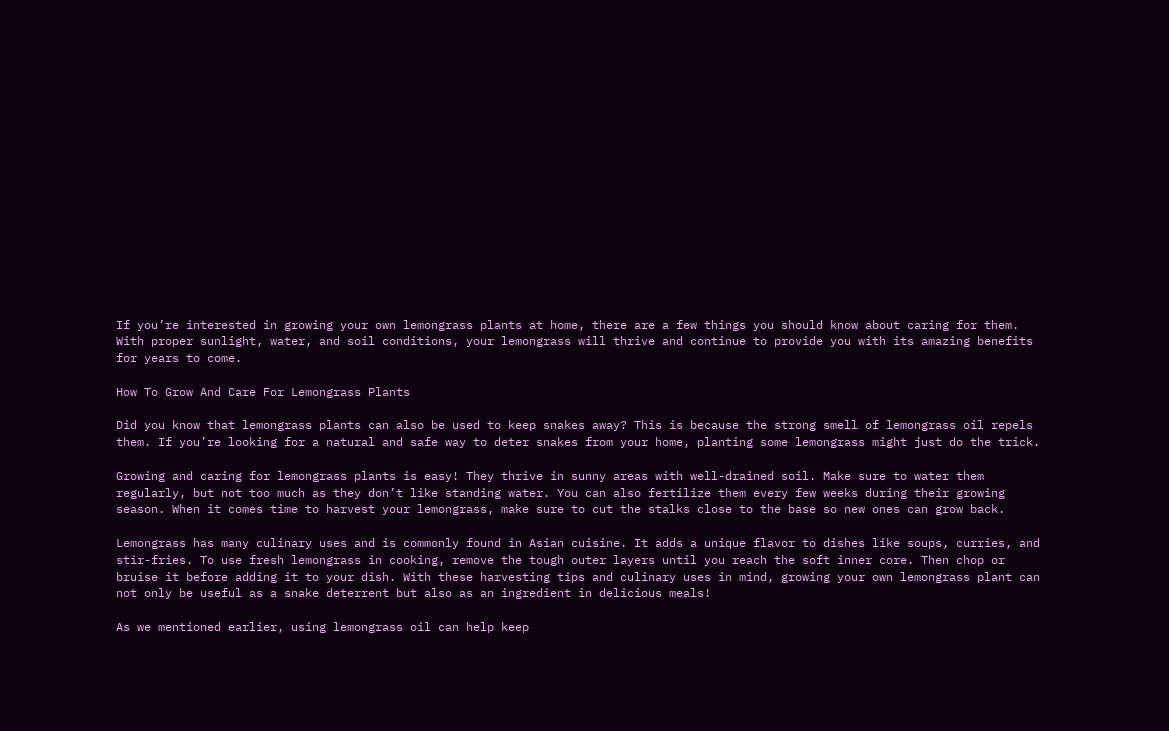If you’re interested in growing your own lemongrass plants at home, there are a few things you should know about caring for them. With proper sunlight, water, and soil conditions, your lemongrass will thrive and continue to provide you with its amazing benefits for years to come.

How To Grow And Care For Lemongrass Plants

Did you know that lemongrass plants can also be used to keep snakes away? This is because the strong smell of lemongrass oil repels them. If you’re looking for a natural and safe way to deter snakes from your home, planting some lemongrass might just do the trick.

Growing and caring for lemongrass plants is easy! They thrive in sunny areas with well-drained soil. Make sure to water them regularly, but not too much as they don’t like standing water. You can also fertilize them every few weeks during their growing season. When it comes time to harvest your lemongrass, make sure to cut the stalks close to the base so new ones can grow back.

Lemongrass has many culinary uses and is commonly found in Asian cuisine. It adds a unique flavor to dishes like soups, curries, and stir-fries. To use fresh lemongrass in cooking, remove the tough outer layers until you reach the soft inner core. Then chop or bruise it before adding it to your dish. With these harvesting tips and culinary uses in mind, growing your own lemongrass plant can not only be useful as a snake deterrent but also as an ingredient in delicious meals!

As we mentioned earlier, using lemongrass oil can help keep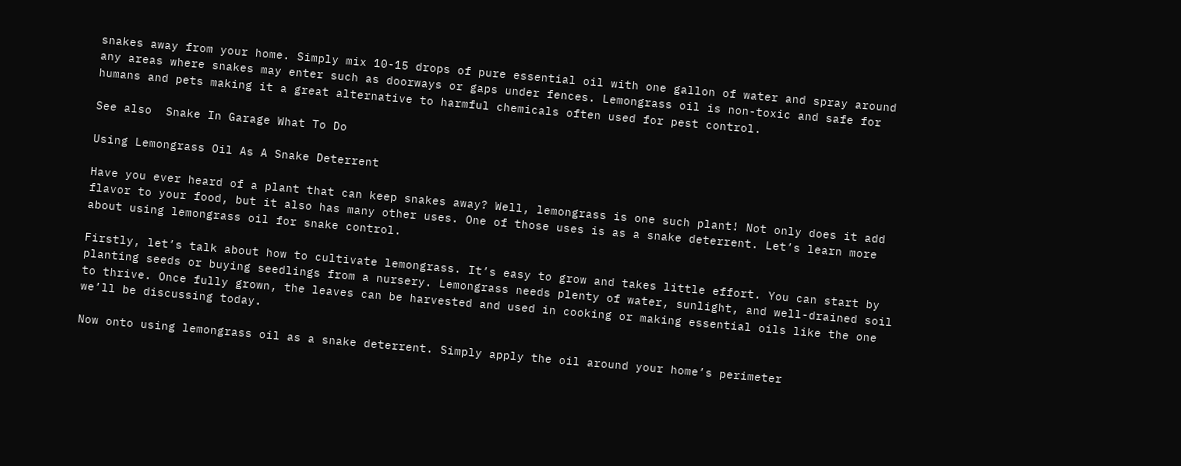snakes away from your home. Simply mix 10-15 drops of pure essential oil with one gallon of water and spray around any areas where snakes may enter such as doorways or gaps under fences. Lemongrass oil is non-toxic and safe for humans and pets making it a great alternative to harmful chemicals often used for pest control.

See also  Snake In Garage What To Do

Using Lemongrass Oil As A Snake Deterrent

Have you ever heard of a plant that can keep snakes away? Well, lemongrass is one such plant! Not only does it add flavor to your food, but it also has many other uses. One of those uses is as a snake deterrent. Let’s learn more about using lemongrass oil for snake control.

Firstly, let’s talk about how to cultivate lemongrass. It’s easy to grow and takes little effort. You can start by planting seeds or buying seedlings from a nursery. Lemongrass needs plenty of water, sunlight, and well-drained soil to thrive. Once fully grown, the leaves can be harvested and used in cooking or making essential oils like the one we’ll be discussing today.

Now onto using lemongrass oil as a snake deterrent. Simply apply the oil around your home’s perimeter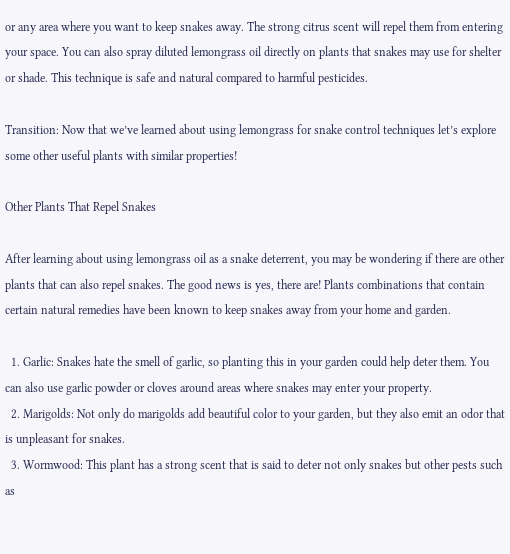or any area where you want to keep snakes away. The strong citrus scent will repel them from entering your space. You can also spray diluted lemongrass oil directly on plants that snakes may use for shelter or shade. This technique is safe and natural compared to harmful pesticides.

Transition: Now that we’ve learned about using lemongrass for snake control techniques let’s explore some other useful plants with similar properties!

Other Plants That Repel Snakes

After learning about using lemongrass oil as a snake deterrent, you may be wondering if there are other plants that can also repel snakes. The good news is yes, there are! Plants combinations that contain certain natural remedies have been known to keep snakes away from your home and garden.

  1. Garlic: Snakes hate the smell of garlic, so planting this in your garden could help deter them. You can also use garlic powder or cloves around areas where snakes may enter your property.
  2. Marigolds: Not only do marigolds add beautiful color to your garden, but they also emit an odor that is unpleasant for snakes.
  3. Wormwood: This plant has a strong scent that is said to deter not only snakes but other pests such as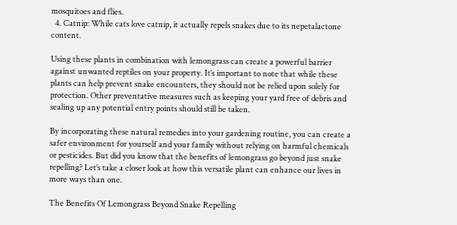mosquitoes and flies.
  4. Catnip: While cats love catnip, it actually repels snakes due to its nepetalactone content.

Using these plants in combination with lemongrass can create a powerful barrier against unwanted reptiles on your property. It’s important to note that while these plants can help prevent snake encounters, they should not be relied upon solely for protection. Other preventative measures such as keeping your yard free of debris and sealing up any potential entry points should still be taken.

By incorporating these natural remedies into your gardening routine, you can create a safer environment for yourself and your family without relying on harmful chemicals or pesticides. But did you know that the benefits of lemongrass go beyond just snake repelling? Let’s take a closer look at how this versatile plant can enhance our lives in more ways than one.

The Benefits Of Lemongrass Beyond Snake Repelling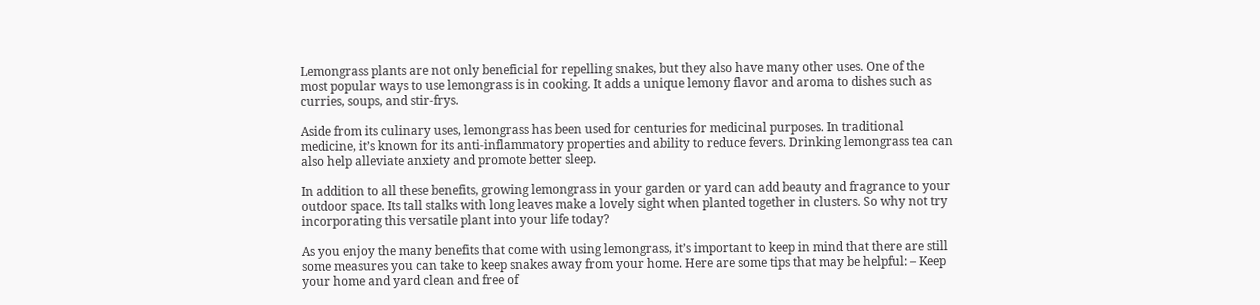Lemongrass plants are not only beneficial for repelling snakes, but they also have many other uses. One of the most popular ways to use lemongrass is in cooking. It adds a unique lemony flavor and aroma to dishes such as curries, soups, and stir-frys.

Aside from its culinary uses, lemongrass has been used for centuries for medicinal purposes. In traditional medicine, it’s known for its anti-inflammatory properties and ability to reduce fevers. Drinking lemongrass tea can also help alleviate anxiety and promote better sleep.

In addition to all these benefits, growing lemongrass in your garden or yard can add beauty and fragrance to your outdoor space. Its tall stalks with long leaves make a lovely sight when planted together in clusters. So why not try incorporating this versatile plant into your life today?

As you enjoy the many benefits that come with using lemongrass, it’s important to keep in mind that there are still some measures you can take to keep snakes away from your home. Here are some tips that may be helpful: – Keep your home and yard clean and free of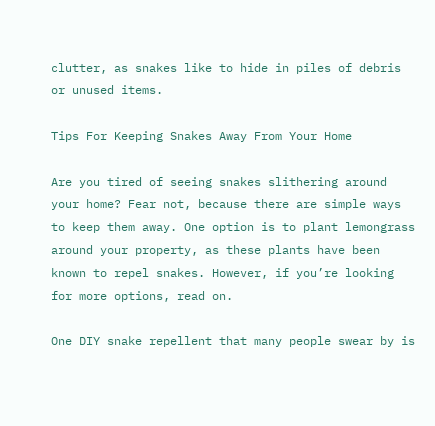clutter, as snakes like to hide in piles of debris or unused items.

Tips For Keeping Snakes Away From Your Home

Are you tired of seeing snakes slithering around your home? Fear not, because there are simple ways to keep them away. One option is to plant lemongrass around your property, as these plants have been known to repel snakes. However, if you’re looking for more options, read on.

One DIY snake repellent that many people swear by is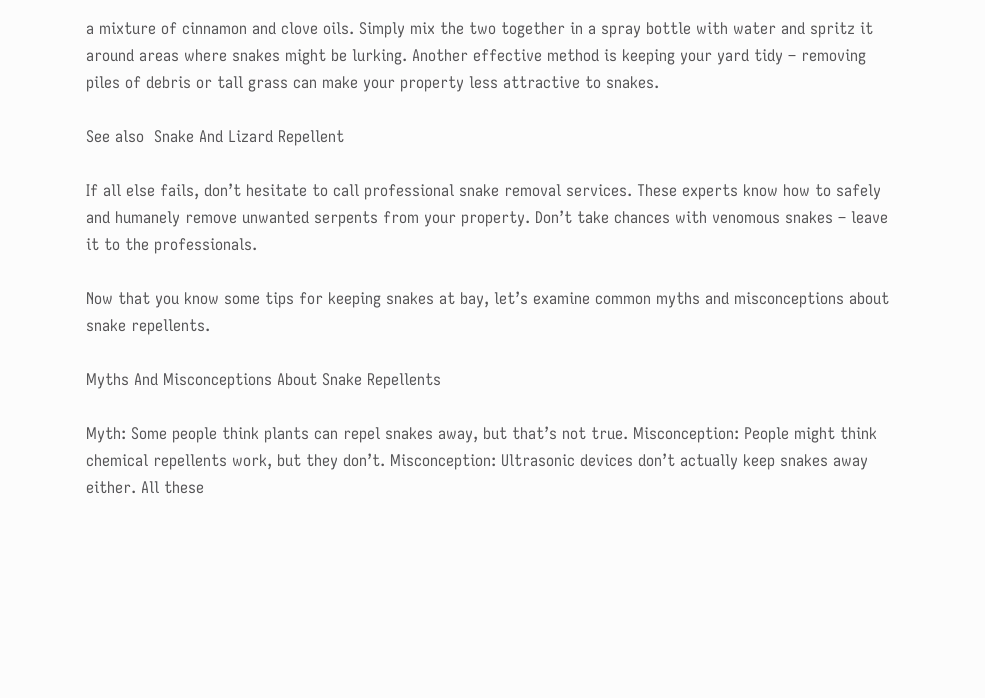a mixture of cinnamon and clove oils. Simply mix the two together in a spray bottle with water and spritz it around areas where snakes might be lurking. Another effective method is keeping your yard tidy – removing piles of debris or tall grass can make your property less attractive to snakes.

See also  Snake And Lizard Repellent

If all else fails, don’t hesitate to call professional snake removal services. These experts know how to safely and humanely remove unwanted serpents from your property. Don’t take chances with venomous snakes – leave it to the professionals.

Now that you know some tips for keeping snakes at bay, let’s examine common myths and misconceptions about snake repellents.

Myths And Misconceptions About Snake Repellents

Myth: Some people think plants can repel snakes away, but that’s not true. Misconception: People might think chemical repellents work, but they don’t. Misconception: Ultrasonic devices don’t actually keep snakes away either. All these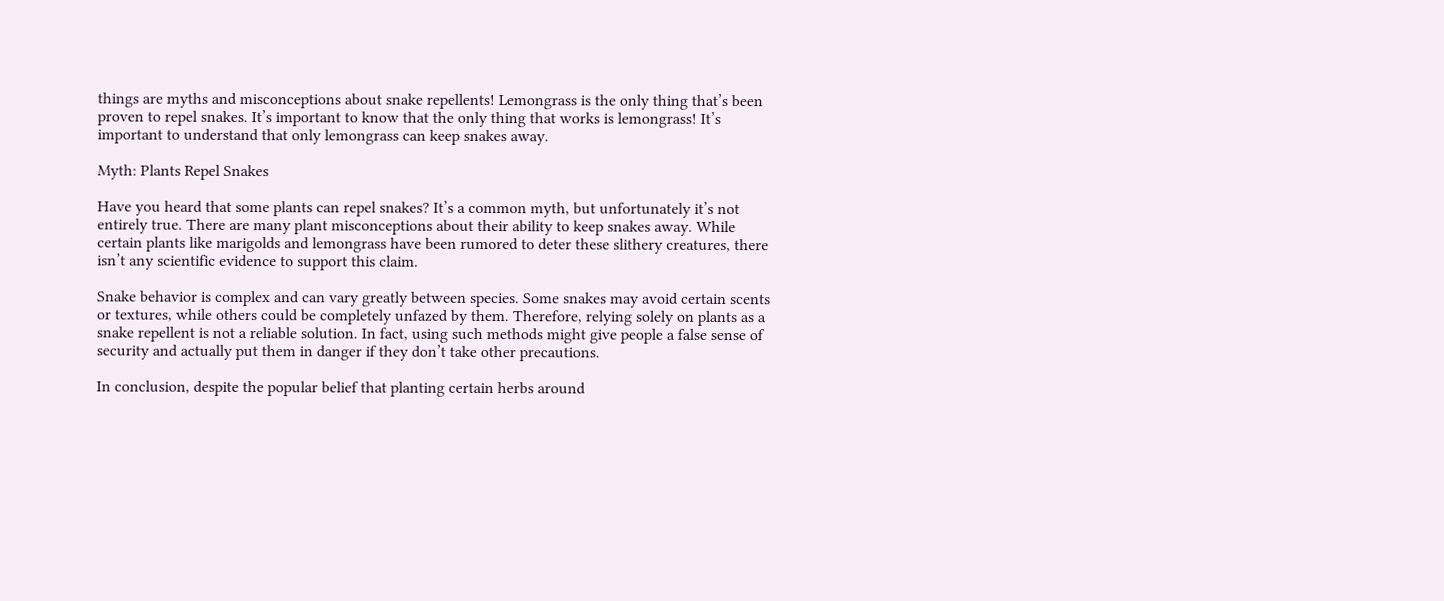things are myths and misconceptions about snake repellents! Lemongrass is the only thing that’s been proven to repel snakes. It’s important to know that the only thing that works is lemongrass! It’s important to understand that only lemongrass can keep snakes away.

Myth: Plants Repel Snakes

Have you heard that some plants can repel snakes? It’s a common myth, but unfortunately it’s not entirely true. There are many plant misconceptions about their ability to keep snakes away. While certain plants like marigolds and lemongrass have been rumored to deter these slithery creatures, there isn’t any scientific evidence to support this claim.

Snake behavior is complex and can vary greatly between species. Some snakes may avoid certain scents or textures, while others could be completely unfazed by them. Therefore, relying solely on plants as a snake repellent is not a reliable solution. In fact, using such methods might give people a false sense of security and actually put them in danger if they don’t take other precautions.

In conclusion, despite the popular belief that planting certain herbs around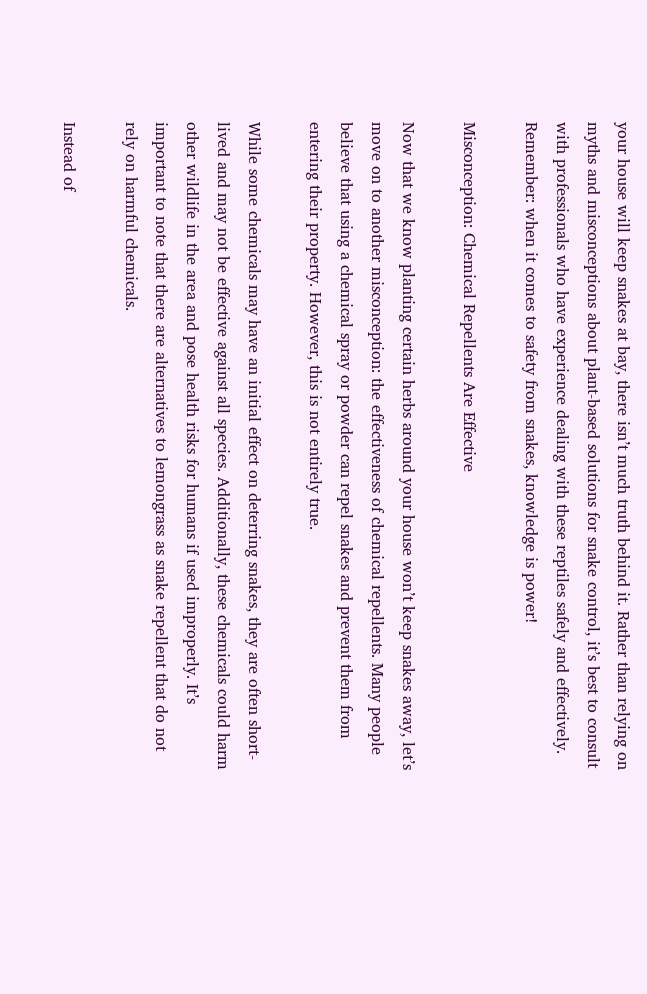your house will keep snakes at bay, there isn’t much truth behind it. Rather than relying on myths and misconceptions about plant-based solutions for snake control, it’s best to consult with professionals who have experience dealing with these reptiles safely and effectively. Remember: when it comes to safety from snakes, knowledge is power!

Misconception: Chemical Repellents Are Effective

Now that we know planting certain herbs around your house won’t keep snakes away, let’s move on to another misconception: the effectiveness of chemical repellents. Many people believe that using a chemical spray or powder can repel snakes and prevent them from entering their property. However, this is not entirely true.

While some chemicals may have an initial effect on deterring snakes, they are often short-lived and may not be effective against all species. Additionally, these chemicals could harm other wildlife in the area and pose health risks for humans if used improperly. It’s important to note that there are alternatives to lemongrass as snake repellent that do not rely on harmful chemicals.

Instead of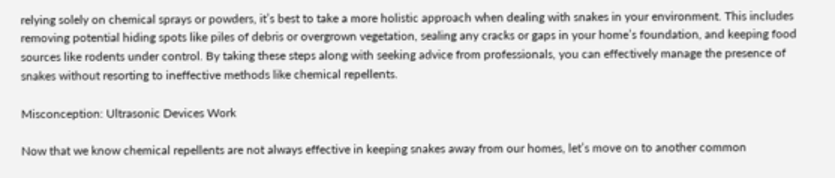relying solely on chemical sprays or powders, it’s best to take a more holistic approach when dealing with snakes in your environment. This includes removing potential hiding spots like piles of debris or overgrown vegetation, sealing any cracks or gaps in your home’s foundation, and keeping food sources like rodents under control. By taking these steps along with seeking advice from professionals, you can effectively manage the presence of snakes without resorting to ineffective methods like chemical repellents.

Misconception: Ultrasonic Devices Work

Now that we know chemical repellents are not always effective in keeping snakes away from our homes, let’s move on to another common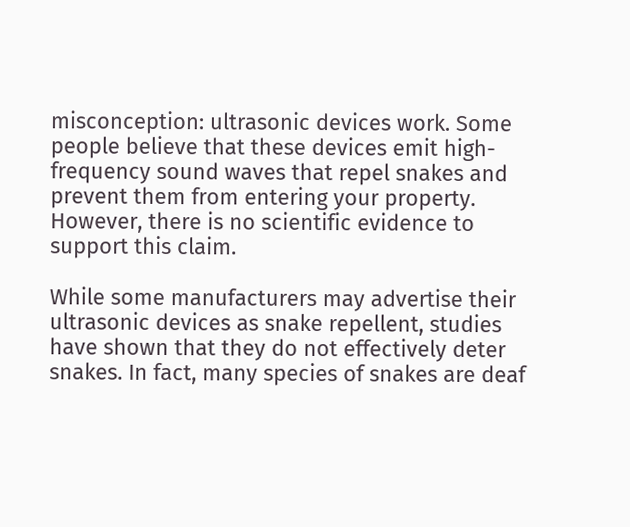misconception: ultrasonic devices work. Some people believe that these devices emit high-frequency sound waves that repel snakes and prevent them from entering your property. However, there is no scientific evidence to support this claim.

While some manufacturers may advertise their ultrasonic devices as snake repellent, studies have shown that they do not effectively deter snakes. In fact, many species of snakes are deaf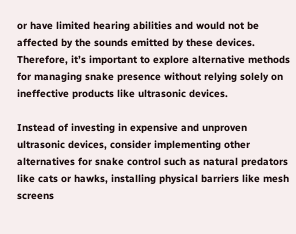or have limited hearing abilities and would not be affected by the sounds emitted by these devices. Therefore, it’s important to explore alternative methods for managing snake presence without relying solely on ineffective products like ultrasonic devices.

Instead of investing in expensive and unproven ultrasonic devices, consider implementing other alternatives for snake control such as natural predators like cats or hawks, installing physical barriers like mesh screens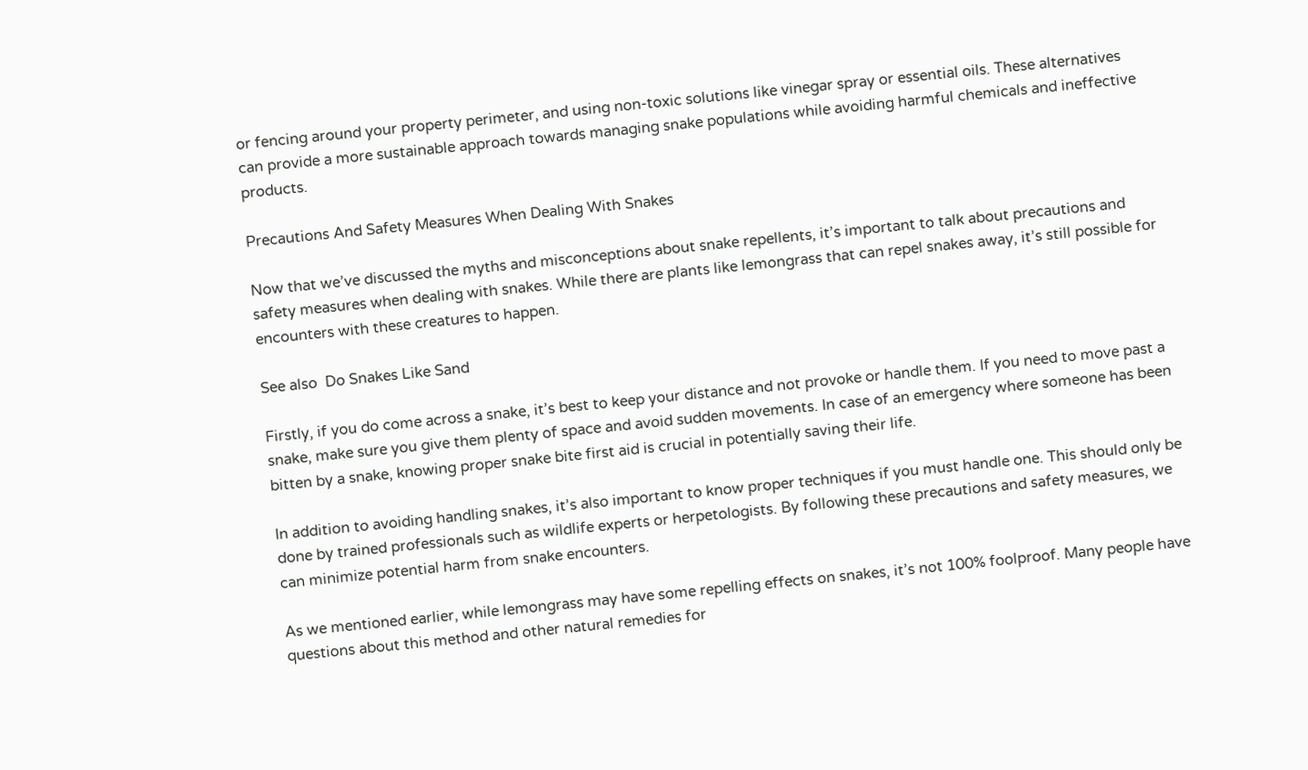or fencing around your property perimeter, and using non-toxic solutions like vinegar spray or essential oils. These alternatives can provide a more sustainable approach towards managing snake populations while avoiding harmful chemicals and ineffective products.

Precautions And Safety Measures When Dealing With Snakes

Now that we’ve discussed the myths and misconceptions about snake repellents, it’s important to talk about precautions and safety measures when dealing with snakes. While there are plants like lemongrass that can repel snakes away, it’s still possible for encounters with these creatures to happen.

See also  Do Snakes Like Sand

Firstly, if you do come across a snake, it’s best to keep your distance and not provoke or handle them. If you need to move past a snake, make sure you give them plenty of space and avoid sudden movements. In case of an emergency where someone has been bitten by a snake, knowing proper snake bite first aid is crucial in potentially saving their life.

In addition to avoiding handling snakes, it’s also important to know proper techniques if you must handle one. This should only be done by trained professionals such as wildlife experts or herpetologists. By following these precautions and safety measures, we can minimize potential harm from snake encounters.

As we mentioned earlier, while lemongrass may have some repelling effects on snakes, it’s not 100% foolproof. Many people have questions about this method and other natural remedies for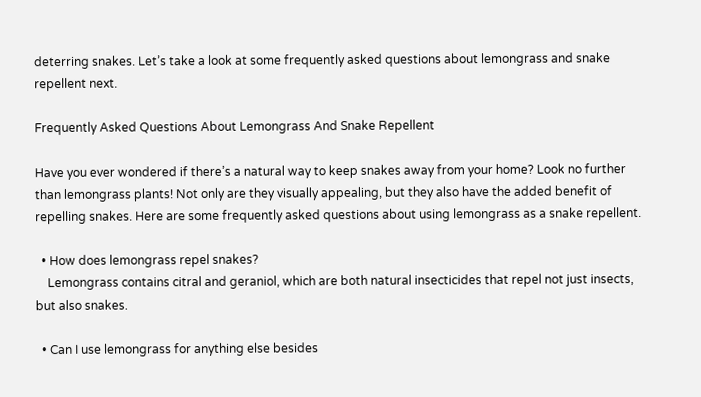deterring snakes. Let’s take a look at some frequently asked questions about lemongrass and snake repellent next.

Frequently Asked Questions About Lemongrass And Snake Repellent

Have you ever wondered if there’s a natural way to keep snakes away from your home? Look no further than lemongrass plants! Not only are they visually appealing, but they also have the added benefit of repelling snakes. Here are some frequently asked questions about using lemongrass as a snake repellent.

  • How does lemongrass repel snakes?
    Lemongrass contains citral and geraniol, which are both natural insecticides that repel not just insects, but also snakes.

  • Can I use lemongrass for anything else besides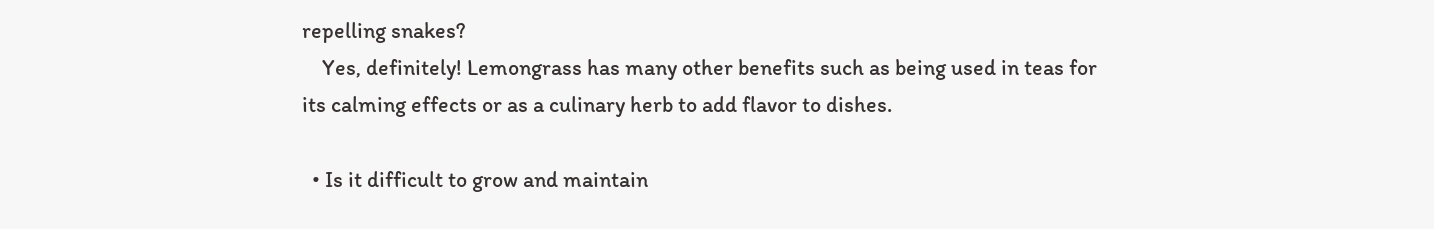repelling snakes?
    Yes, definitely! Lemongrass has many other benefits such as being used in teas for its calming effects or as a culinary herb to add flavor to dishes.

  • Is it difficult to grow and maintain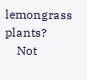lemongrass plants?
    Not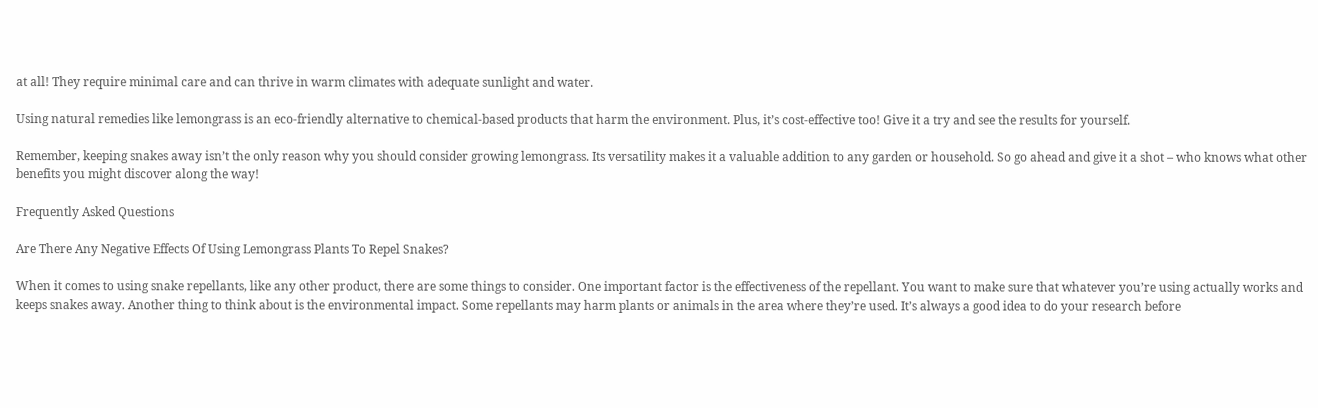at all! They require minimal care and can thrive in warm climates with adequate sunlight and water.

Using natural remedies like lemongrass is an eco-friendly alternative to chemical-based products that harm the environment. Plus, it’s cost-effective too! Give it a try and see the results for yourself.

Remember, keeping snakes away isn’t the only reason why you should consider growing lemongrass. Its versatility makes it a valuable addition to any garden or household. So go ahead and give it a shot – who knows what other benefits you might discover along the way!

Frequently Asked Questions

Are There Any Negative Effects Of Using Lemongrass Plants To Repel Snakes?

When it comes to using snake repellants, like any other product, there are some things to consider. One important factor is the effectiveness of the repellant. You want to make sure that whatever you’re using actually works and keeps snakes away. Another thing to think about is the environmental impact. Some repellants may harm plants or animals in the area where they’re used. It’s always a good idea to do your research before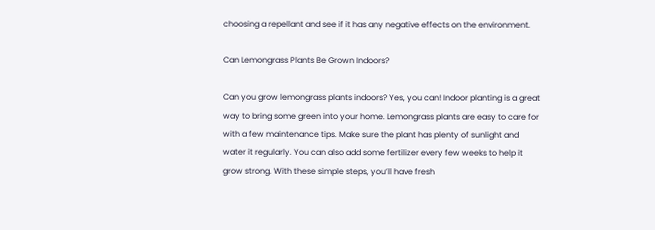choosing a repellant and see if it has any negative effects on the environment.

Can Lemongrass Plants Be Grown Indoors?

Can you grow lemongrass plants indoors? Yes, you can! Indoor planting is a great way to bring some green into your home. Lemongrass plants are easy to care for with a few maintenance tips. Make sure the plant has plenty of sunlight and water it regularly. You can also add some fertilizer every few weeks to help it grow strong. With these simple steps, you’ll have fresh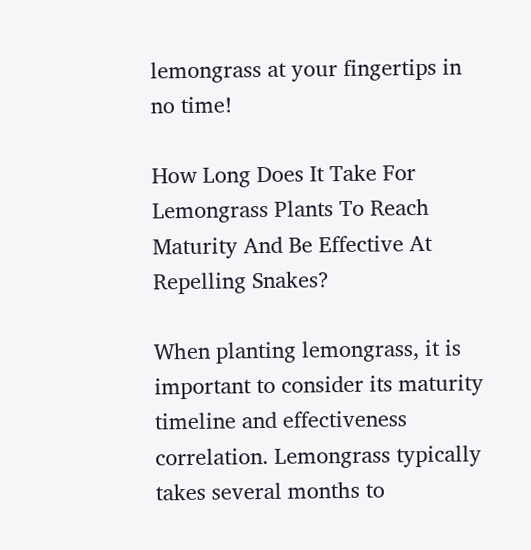lemongrass at your fingertips in no time!

How Long Does It Take For Lemongrass Plants To Reach Maturity And Be Effective At Repelling Snakes?

When planting lemongrass, it is important to consider its maturity timeline and effectiveness correlation. Lemongrass typically takes several months to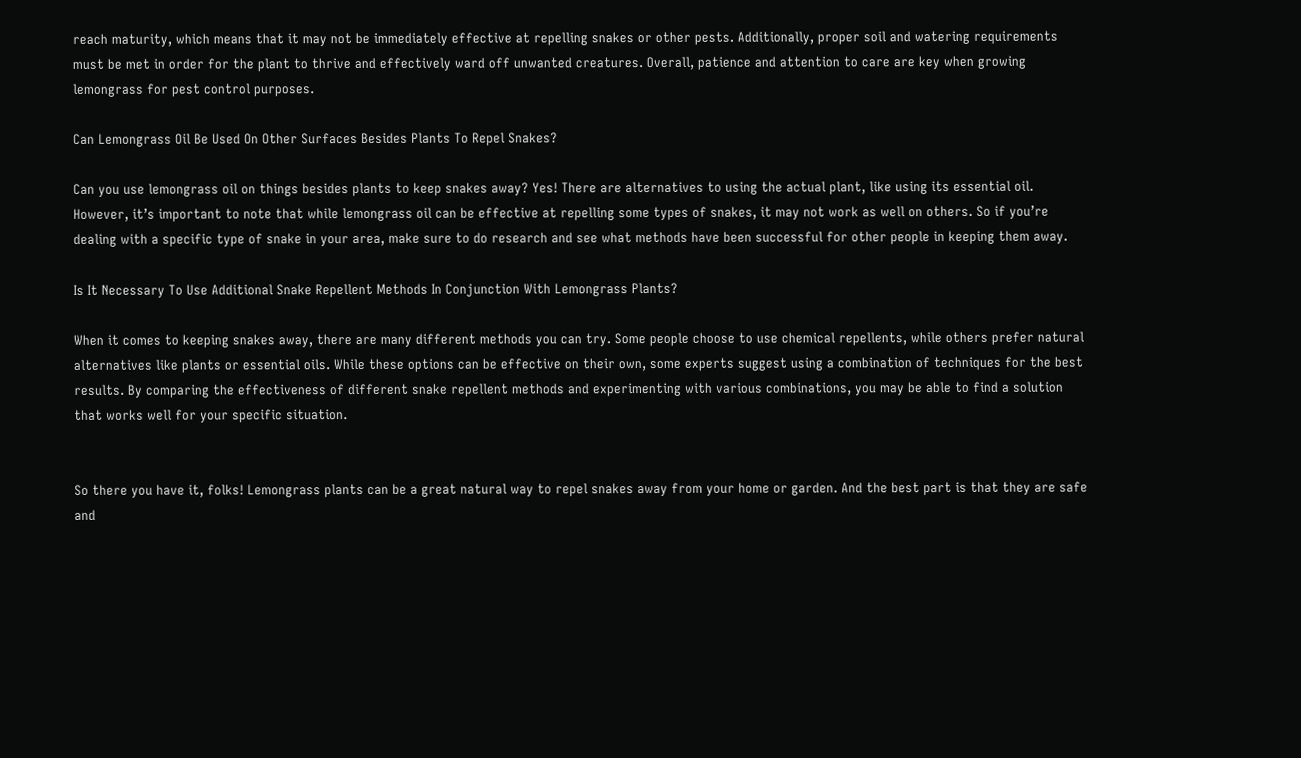reach maturity, which means that it may not be immediately effective at repelling snakes or other pests. Additionally, proper soil and watering requirements must be met in order for the plant to thrive and effectively ward off unwanted creatures. Overall, patience and attention to care are key when growing lemongrass for pest control purposes.

Can Lemongrass Oil Be Used On Other Surfaces Besides Plants To Repel Snakes?

Can you use lemongrass oil on things besides plants to keep snakes away? Yes! There are alternatives to using the actual plant, like using its essential oil. However, it’s important to note that while lemongrass oil can be effective at repelling some types of snakes, it may not work as well on others. So if you’re dealing with a specific type of snake in your area, make sure to do research and see what methods have been successful for other people in keeping them away.

Is It Necessary To Use Additional Snake Repellent Methods In Conjunction With Lemongrass Plants?

When it comes to keeping snakes away, there are many different methods you can try. Some people choose to use chemical repellents, while others prefer natural alternatives like plants or essential oils. While these options can be effective on their own, some experts suggest using a combination of techniques for the best results. By comparing the effectiveness of different snake repellent methods and experimenting with various combinations, you may be able to find a solution that works well for your specific situation.


So there you have it, folks! Lemongrass plants can be a great natural way to repel snakes away from your home or garden. And the best part is that they are safe and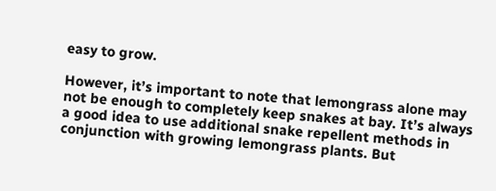easy to grow.

However, it’s important to note that lemongrass alone may not be enough to completely keep snakes at bay. It’s always a good idea to use additional snake repellent methods in conjunction with growing lemongrass plants. But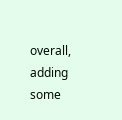overall, adding some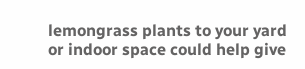lemongrass plants to your yard or indoor space could help give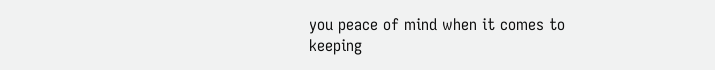you peace of mind when it comes to keeping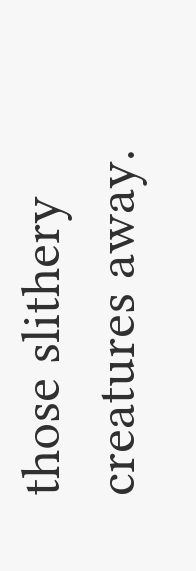those slithery creatures away.